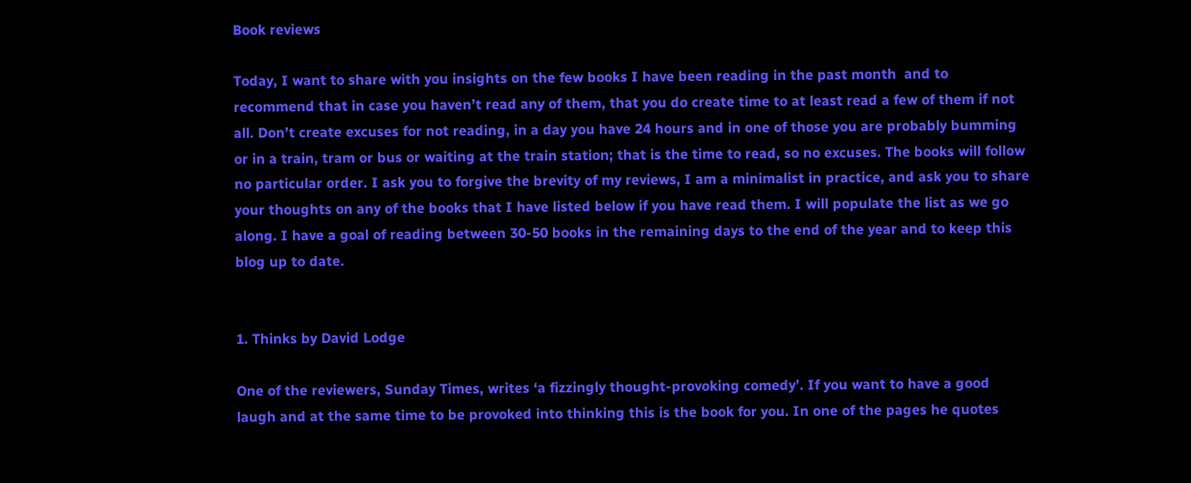Book reviews

Today, I want to share with you insights on the few books I have been reading in the past month  and to recommend that in case you haven’t read any of them, that you do create time to at least read a few of them if not all. Don’t create excuses for not reading, in a day you have 24 hours and in one of those you are probably bumming or in a train, tram or bus or waiting at the train station; that is the time to read, so no excuses. The books will follow no particular order. I ask you to forgive the brevity of my reviews, I am a minimalist in practice, and ask you to share your thoughts on any of the books that I have listed below if you have read them. I will populate the list as we go along. I have a goal of reading between 30-50 books in the remaining days to the end of the year and to keep this blog up to date.


1. Thinks by David Lodge

One of the reviewers, Sunday Times, writes ‘a fizzingly thought-provoking comedy’. If you want to have a good laugh and at the same time to be provoked into thinking this is the book for you. In one of the pages he quotes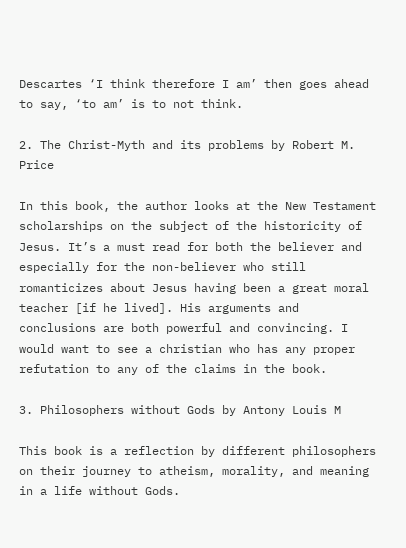Descartes ‘I think therefore I am’ then goes ahead to say, ‘to am’ is to not think.

2. The Christ-Myth and its problems by Robert M. Price

In this book, the author looks at the New Testament scholarships on the subject of the historicity of Jesus. It’s a must read for both the believer and especially for the non-believer who still romanticizes about Jesus having been a great moral teacher [if he lived]. His arguments and conclusions are both powerful and convincing. I would want to see a christian who has any proper refutation to any of the claims in the book.

3. Philosophers without Gods by Antony Louis M

This book is a reflection by different philosophers on their journey to atheism, morality, and meaning in a life without Gods.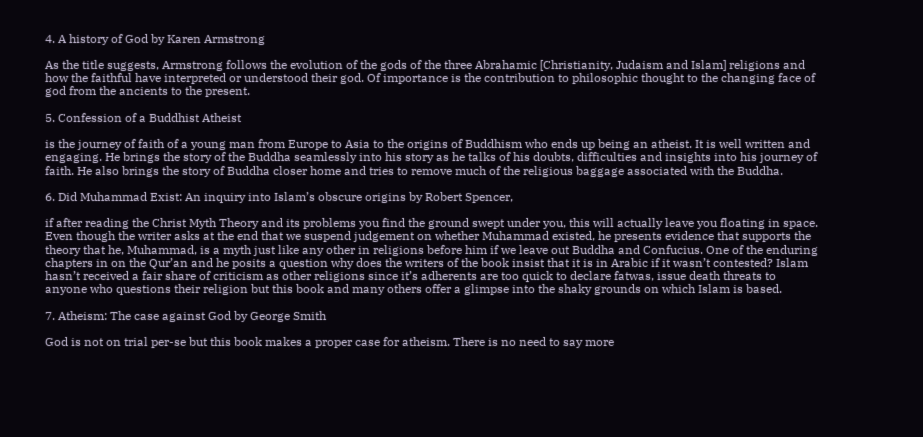4. A history of God by Karen Armstrong

As the title suggests, Armstrong follows the evolution of the gods of the three Abrahamic [Christianity, Judaism and Islam] religions and how the faithful have interpreted or understood their god. Of importance is the contribution to philosophic thought to the changing face of god from the ancients to the present.

5. Confession of a Buddhist Atheist

is the journey of faith of a young man from Europe to Asia to the origins of Buddhism who ends up being an atheist. It is well written and engaging. He brings the story of the Buddha seamlessly into his story as he talks of his doubts, difficulties and insights into his journey of faith. He also brings the story of Buddha closer home and tries to remove much of the religious baggage associated with the Buddha.

6. Did Muhammad Exist: An inquiry into Islam’s obscure origins by Robert Spencer,

if after reading the Christ Myth Theory and its problems you find the ground swept under you, this will actually leave you floating in space. Even though the writer asks at the end that we suspend judgement on whether Muhammad existed, he presents evidence that supports the theory that he, Muhammad, is a myth just like any other in religions before him if we leave out Buddha and Confucius. One of the enduring chapters in on the Qur’an and he posits a question why does the writers of the book insist that it is in Arabic if it wasn’t contested? Islam hasn’t received a fair share of criticism as other religions since it’s adherents are too quick to declare fatwas, issue death threats to anyone who questions their religion but this book and many others offer a glimpse into the shaky grounds on which Islam is based.

7. Atheism: The case against God by George Smith

God is not on trial per-se but this book makes a proper case for atheism. There is no need to say more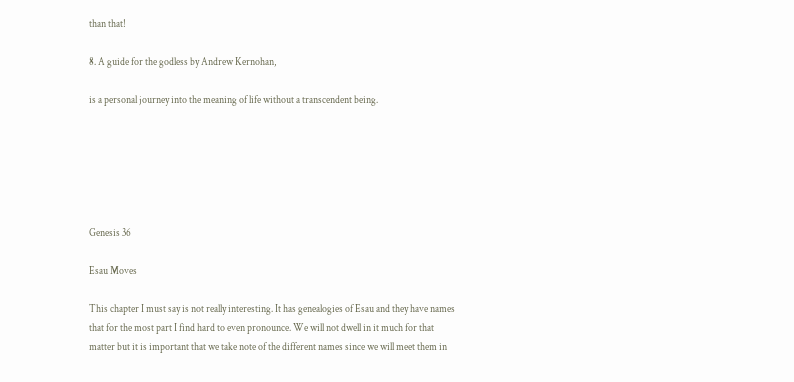than that!

8. A guide for the godless by Andrew Kernohan,

is a personal journey into the meaning of life without a transcendent being.






Genesis 36

Esau Moves

This chapter I must say is not really interesting. It has genealogies of Esau and they have names that for the most part I find hard to even pronounce. We will not dwell in it much for that matter but it is important that we take note of the different names since we will meet them in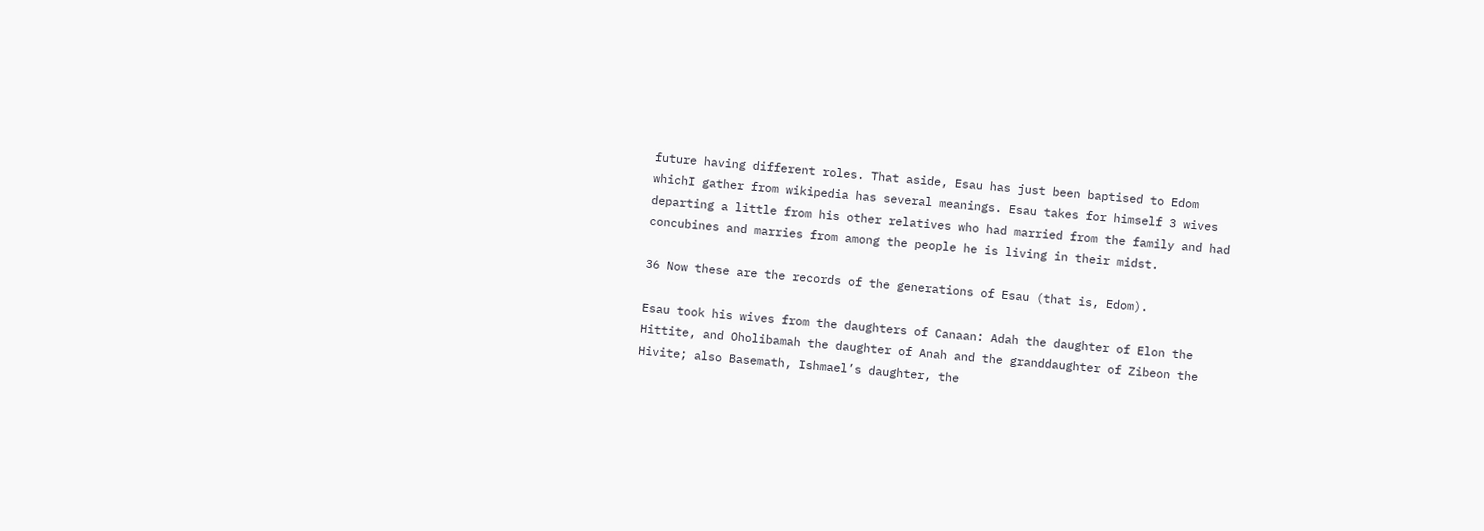future having different roles. That aside, Esau has just been baptised to Edom whichI gather from wikipedia has several meanings. Esau takes for himself 3 wives departing a little from his other relatives who had married from the family and had concubines and marries from among the people he is living in their midst.

36 Now these are the records of the generations of Esau (that is, Edom).

Esau took his wives from the daughters of Canaan: Adah the daughter of Elon the Hittite, and Oholibamah the daughter of Anah and the granddaughter of Zibeon the Hivite; also Basemath, Ishmael’s daughter, the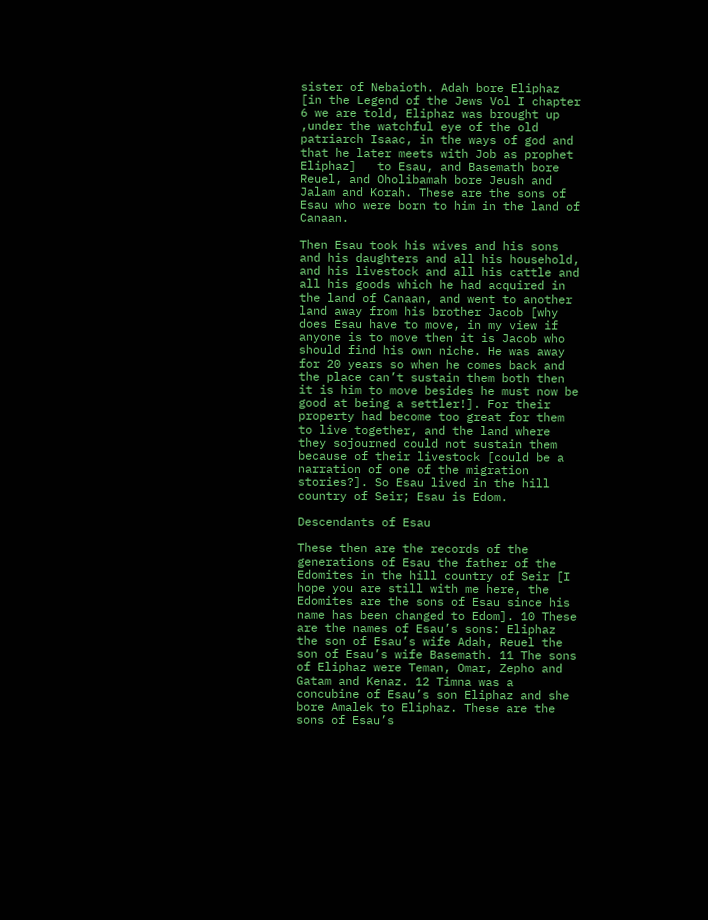sister of Nebaioth. Adah bore Eliphaz [in the Legend of the Jews Vol I chapter 6 we are told, Eliphaz was brought up ,under the watchful eye of the old patriarch Isaac, in the ways of god and that he later meets with Job as prophet Eliphaz]   to Esau, and Basemath bore Reuel, and Oholibamah bore Jeush and Jalam and Korah. These are the sons of Esau who were born to him in the land of Canaan.

Then Esau took his wives and his sons and his daughters and all his household, and his livestock and all his cattle and all his goods which he had acquired in the land of Canaan, and went to another land away from his brother Jacob [why does Esau have to move, in my view if anyone is to move then it is Jacob who should find his own niche. He was away for 20 years so when he comes back and the place can’t sustain them both then it is him to move besides he must now be good at being a settler!]. For their property had become too great for them to live together, and the land where they sojourned could not sustain them because of their livestock [could be a narration of one of the migration stories?]. So Esau lived in the hill country of Seir; Esau is Edom.

Descendants of Esau

These then are the records of the generations of Esau the father of the Edomites in the hill country of Seir [I hope you are still with me here, the Edomites are the sons of Esau since his name has been changed to Edom]. 10 These are the names of Esau’s sons: Eliphaz the son of Esau’s wife Adah, Reuel the son of Esau’s wife Basemath. 11 The sons of Eliphaz were Teman, Omar, Zepho and Gatam and Kenaz. 12 Timna was a concubine of Esau’s son Eliphaz and she bore Amalek to Eliphaz. These are the sons of Esau’s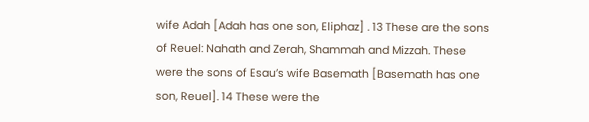wife Adah [Adah has one son, Eliphaz] . 13 These are the sons of Reuel: Nahath and Zerah, Shammah and Mizzah. These were the sons of Esau’s wife Basemath [Basemath has one son, Reuel]. 14 These were the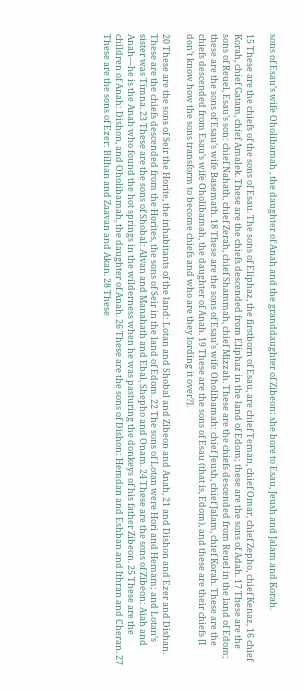sons of Esau’s wife Oholibamah , the daughter of Anah and the granddaughter of Zibeon: she bore to Esau, Jeush and Jalam and Korah.

15 These are the chiefs of the sons of Esau. The sons of Eliphaz, the firstborn of Esau, are chief Teman, chief Omar, chief Zepho, chief Kenaz, 16 chief Korah, chief Gatam, chief Amalek. These are the chiefs descended from Eliphaz in the land of Edom; these are the sons of Adah. 17 These are the sons of Reuel, Esau’s son: chief Nahath, chief Zerah, chief Shammah, chief Mizzah. These are the chiefs descended from Reuel in the land of Edom; these are the sons of Esau’s wife Basemath. 18 These are the sons of Esau’s wife Oholibamah: chief Jeush, chief Jalam, chief Korah. These are the chiefs descended from Esau’s wife Oholibamah, the daughter of Anah. 19 These are the sons of Esau (that is, Edom), and these are their chiefs [I don’t know how the sons transform to become chiefs and who are they lording it over?].

20 These are the sons of Seir the Horite, the inhabitants of the land: Lotan and Shobal and Zibeon and Anah, 21 and Dishon and Ezer and Dishan. These are the chiefs descended from the Horites, the sons of Seir in the land of Edom. 22 The sons of Lotan were Hori and Hemam; and Lotan’s sister was Timna. 23 These are the sons of Shobal: Alvan and Manahath and Ebal, Shepho and Onam. 24 These are the sons of Zibeon: Aiah and Anah—he is the Anah who found the hot springs in the wilderness when he was pasturing the donkeys of his father Zibeon. 25 These are the children of Anah: Dishon, and Oholibamah, the daughter of Anah. 26 These are the sons of Dishon: Hemdan and Eshban and Ithran and Cheran. 27 These are the sons of Ezer: Bilhan and Zaavan and Akan. 28 These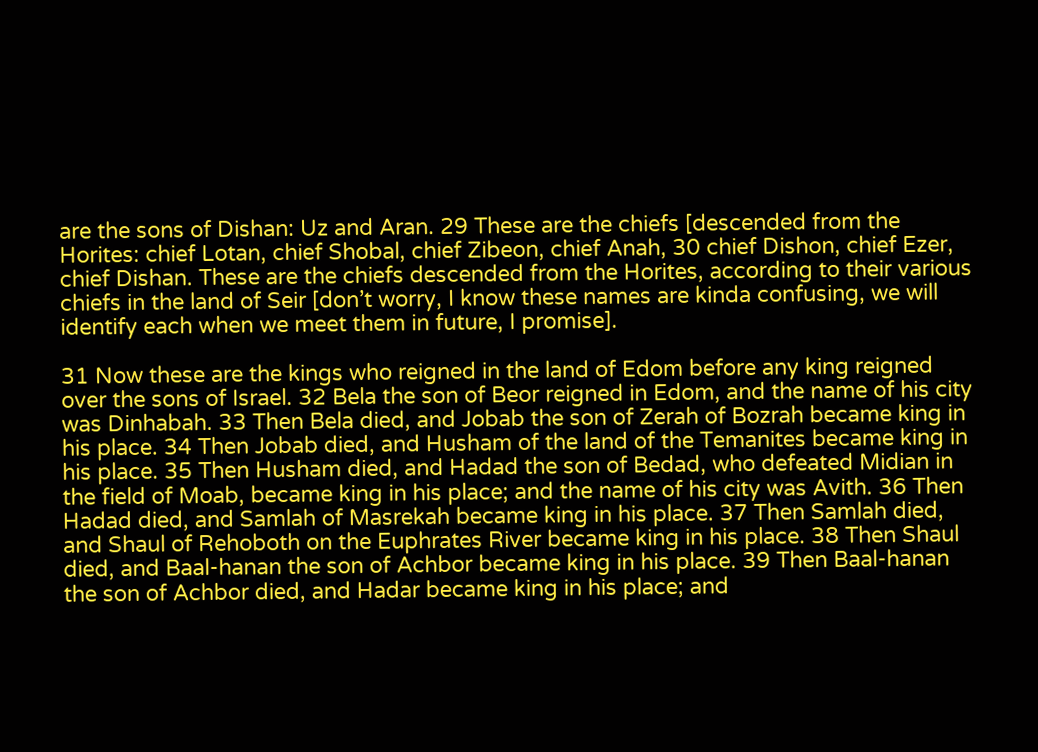are the sons of Dishan: Uz and Aran. 29 These are the chiefs [descended from the Horites: chief Lotan, chief Shobal, chief Zibeon, chief Anah, 30 chief Dishon, chief Ezer, chief Dishan. These are the chiefs descended from the Horites, according to their various chiefs in the land of Seir [don’t worry, I know these names are kinda confusing, we will identify each when we meet them in future, I promise].

31 Now these are the kings who reigned in the land of Edom before any king reigned over the sons of Israel. 32 Bela the son of Beor reigned in Edom, and the name of his city was Dinhabah. 33 Then Bela died, and Jobab the son of Zerah of Bozrah became king in his place. 34 Then Jobab died, and Husham of the land of the Temanites became king in his place. 35 Then Husham died, and Hadad the son of Bedad, who defeated Midian in the field of Moab, became king in his place; and the name of his city was Avith. 36 Then Hadad died, and Samlah of Masrekah became king in his place. 37 Then Samlah died, and Shaul of Rehoboth on the Euphrates River became king in his place. 38 Then Shaul died, and Baal-hanan the son of Achbor became king in his place. 39 Then Baal-hanan the son of Achbor died, and Hadar became king in his place; and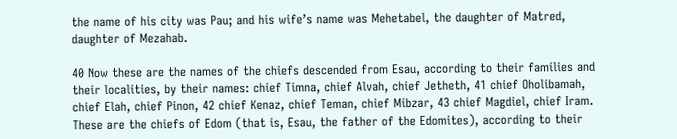the name of his city was Pau; and his wife’s name was Mehetabel, the daughter of Matred, daughter of Mezahab.

40 Now these are the names of the chiefs descended from Esau, according to their families and their localities, by their names: chief Timna, chief Alvah, chief Jetheth, 41 chief Oholibamah, chief Elah, chief Pinon, 42 chief Kenaz, chief Teman, chief Mibzar, 43 chief Magdiel, chief Iram. These are the chiefs of Edom (that is, Esau, the father of the Edomites), according to their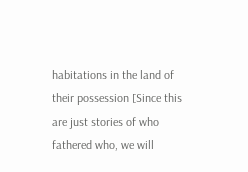habitations in the land of their possession [Since this are just stories of who fathered who, we will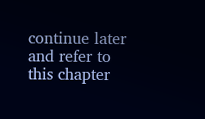continue later and refer to this chapter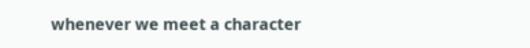whenever we meet a character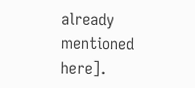already mentioned here].